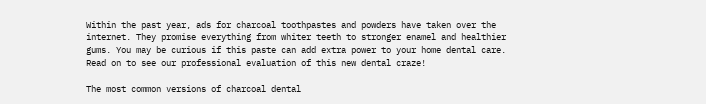Within the past year, ads for charcoal toothpastes and powders have taken over the internet. They promise everything from whiter teeth to stronger enamel and healthier gums. You may be curious if this paste can add extra power to your home dental care. Read on to see our professional evaluation of this new dental craze!

The most common versions of charcoal dental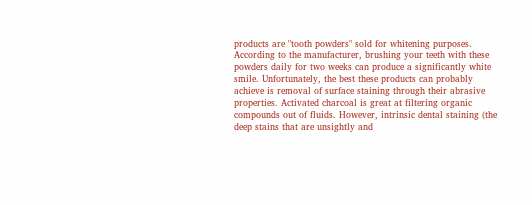products are "tooth powders" sold for whitening purposes. According to the manufacturer, brushing your teeth with these powders daily for two weeks can produce a significantly white smile. Unfortunately, the best these products can probably achieve is removal of surface staining through their abrasive properties. Activated charcoal is great at filtering organic compounds out of fluids. However, intrinsic dental staining (the deep stains that are unsightly and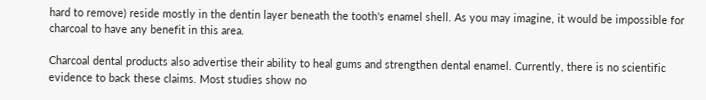hard to remove) reside mostly in the dentin layer beneath the tooth's enamel shell. As you may imagine, it would be impossible for charcoal to have any benefit in this area.

Charcoal dental products also advertise their ability to heal gums and strengthen dental enamel. Currently, there is no scientific evidence to back these claims. Most studies show no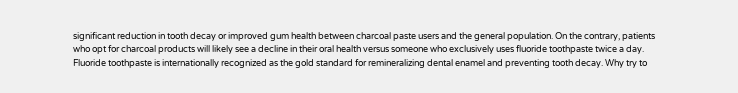significant reduction in tooth decay or improved gum health between charcoal paste users and the general population. On the contrary, patients who opt for charcoal products will likely see a decline in their oral health versus someone who exclusively uses fluoride toothpaste twice a day. Fluoride toothpaste is internationally recognized as the gold standard for remineralizing dental enamel and preventing tooth decay. Why try to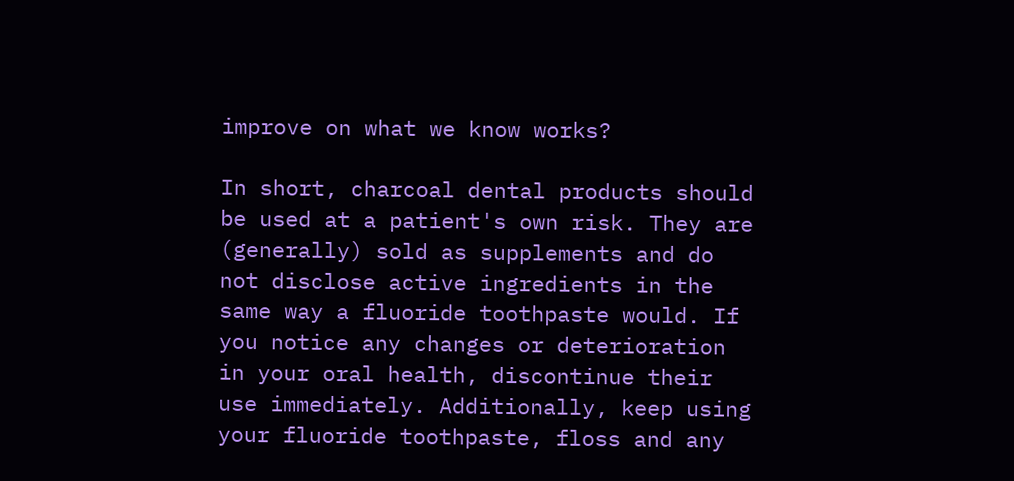improve on what we know works?

In short, charcoal dental products should be used at a patient's own risk. They are (generally) sold as supplements and do not disclose active ingredients in the same way a fluoride toothpaste would. If you notice any changes or deterioration in your oral health, discontinue their use immediately. Additionally, keep using your fluoride toothpaste, floss and any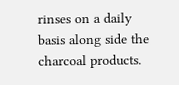rinses on a daily basis along side the charcoal products.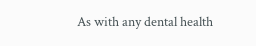As with any dental health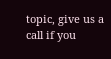topic, give us a call if you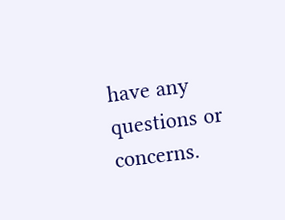have any questions or concerns.